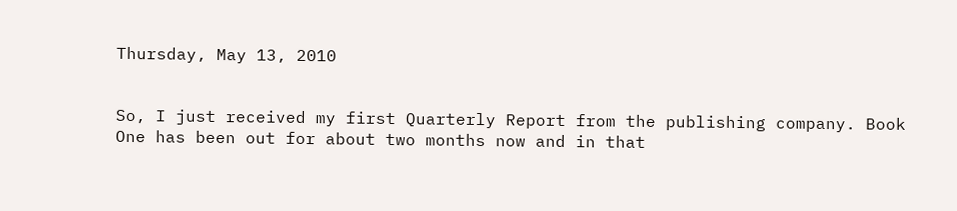Thursday, May 13, 2010


So, I just received my first Quarterly Report from the publishing company. Book One has been out for about two months now and in that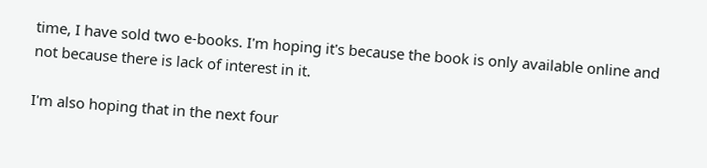time, I have sold two e-books. I'm hoping it's because the book is only available online and not because there is lack of interest in it.

I'm also hoping that in the next four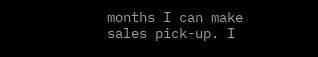months I can make sales pick-up. I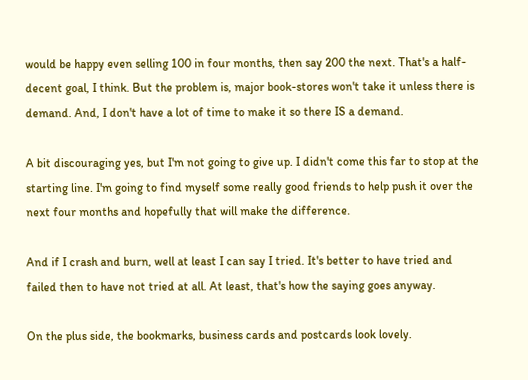would be happy even selling 100 in four months, then say 200 the next. That's a half-decent goal, I think. But the problem is, major book-stores won't take it unless there is demand. And, I don't have a lot of time to make it so there IS a demand.

A bit discouraging yes, but I'm not going to give up. I didn't come this far to stop at the starting line. I'm going to find myself some really good friends to help push it over the next four months and hopefully that will make the difference.

And if I crash and burn, well at least I can say I tried. It's better to have tried and failed then to have not tried at all. At least, that's how the saying goes anyway.

On the plus side, the bookmarks, business cards and postcards look lovely.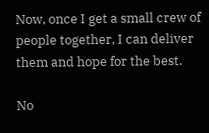Now, once I get a small crew of people together, I can deliver them and hope for the best.

No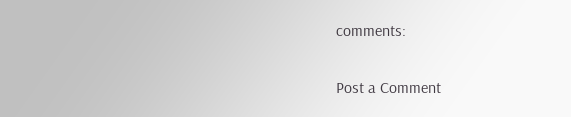comments:

Post a Comment